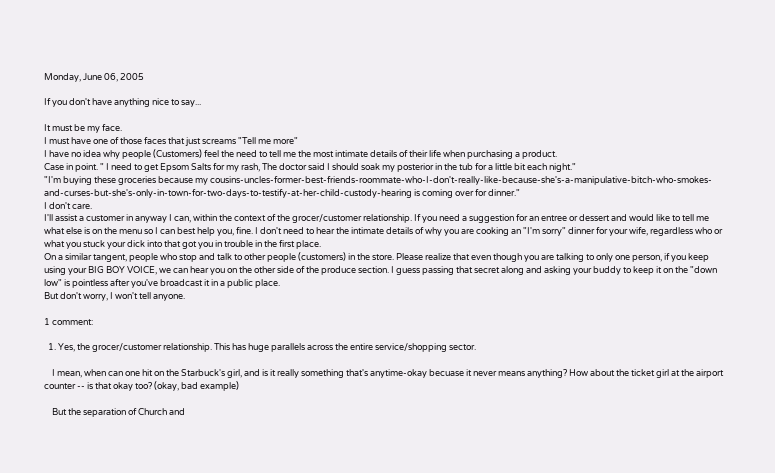Monday, June 06, 2005

If you don't have anything nice to say...

It must be my face.
I must have one of those faces that just screams "Tell me more"
I have no idea why people (Customers) feel the need to tell me the most intimate details of their life when purchasing a product.
Case in point. " I need to get Epsom Salts for my rash, The doctor said I should soak my posterior in the tub for a little bit each night."
"I'm buying these groceries because my cousins-uncles-former-best-friends-roommate-who-I-don't-really-like-because-she's-a-manipulative-bitch-who-smokes-and-curses-but-she's-only-in-town-for-two-days-to-testify-at-her-child-custody-hearing is coming over for dinner."
I don't care.
I'll assist a customer in anyway I can, within the context of the grocer/customer relationship. If you need a suggestion for an entree or dessert and would like to tell me what else is on the menu so I can best help you, fine. I don't need to hear the intimate details of why you are cooking an "I'm sorry" dinner for your wife, regardless who or what you stuck your dick into that got you in trouble in the first place.
On a similar tangent, people who stop and talk to other people (customers) in the store. Please realize that even though you are talking to only one person, if you keep using your BIG BOY VOICE, we can hear you on the other side of the produce section. I guess passing that secret along and asking your buddy to keep it on the "down low" is pointless after you've broadcast it in a public place.
But don't worry, I won't tell anyone.

1 comment:

  1. Yes, the grocer/customer relationship. This has huge parallels across the entire service/shopping sector.

    I mean, when can one hit on the Starbuck's girl, and is it really something that's anytime-okay becuase it never means anything? How about the ticket girl at the airport counter -- is that okay too? (okay, bad example)

    But the separation of Church and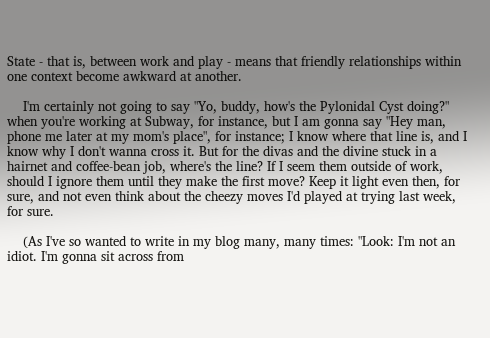State - that is, between work and play - means that friendly relationships within one context become awkward at another.

    I'm certainly not going to say "Yo, buddy, how's the Pylonidal Cyst doing?" when you're working at Subway, for instance, but I am gonna say "Hey man, phone me later at my mom's place", for instance; I know where that line is, and I know why I don't wanna cross it. But for the divas and the divine stuck in a hairnet and coffee-bean job, where's the line? If I seem them outside of work, should I ignore them until they make the first move? Keep it light even then, for sure, and not even think about the cheezy moves I'd played at trying last week, for sure.

    (As I've so wanted to write in my blog many, many times: "Look: I'm not an idiot. I'm gonna sit across from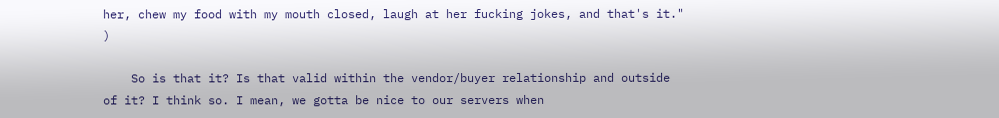her, chew my food with my mouth closed, laugh at her fucking jokes, and that's it." )

    So is that it? Is that valid within the vendor/buyer relationship and outside of it? I think so. I mean, we gotta be nice to our servers when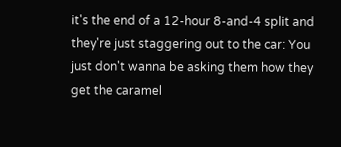it's the end of a 12-hour 8-and-4 split and they're just staggering out to the car: You just don't wanna be asking them how they get the caramel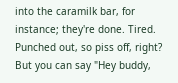into the caramilk bar, for instance; they're done. Tired. Punched out, so piss off, right? But you can say "Hey buddy,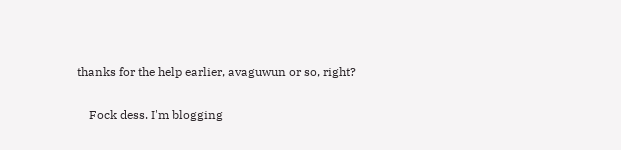thanks for the help earlier, avaguwun or so, right?

    Fock dess. I'm blogging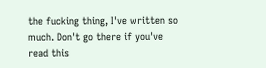the fucking thing, I've written so much. Don't go there if you've read this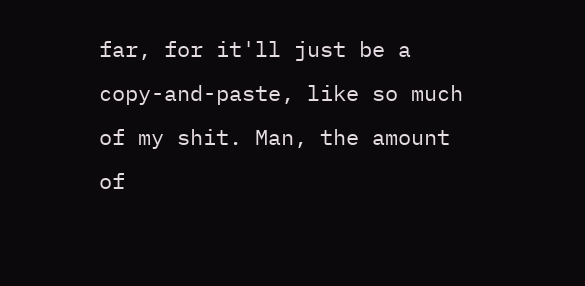far, for it'll just be a copy-and-paste, like so much of my shit. Man, the amount of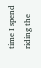time I spend riding the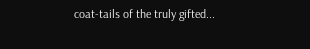coat-tails of the truly gifted...